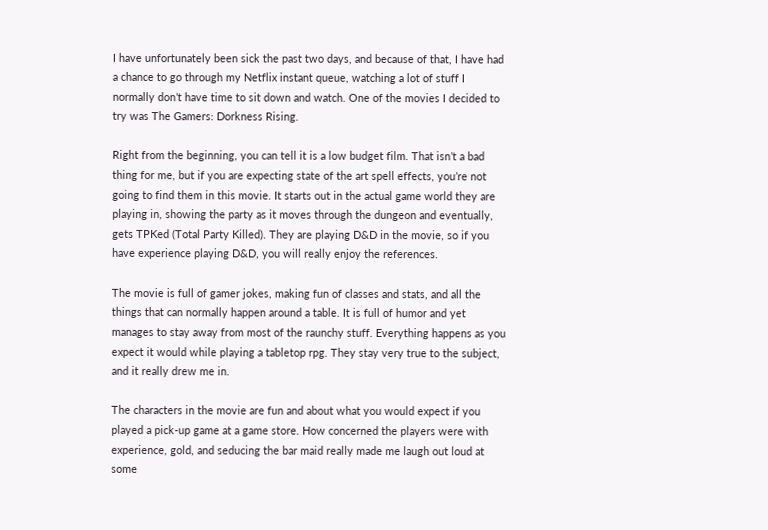I have unfortunately been sick the past two days, and because of that, I have had a chance to go through my Netflix instant queue, watching a lot of stuff I normally don’t have time to sit down and watch. One of the movies I decided to try was The Gamers: Dorkness Rising.

Right from the beginning, you can tell it is a low budget film. That isn’t a bad thing for me, but if you are expecting state of the art spell effects, you’re not going to find them in this movie. It starts out in the actual game world they are playing in, showing the party as it moves through the dungeon and eventually, gets TPKed (Total Party Killed). They are playing D&D in the movie, so if you have experience playing D&D, you will really enjoy the references.

The movie is full of gamer jokes, making fun of classes and stats, and all the things that can normally happen around a table. It is full of humor and yet manages to stay away from most of the raunchy stuff. Everything happens as you expect it would while playing a tabletop rpg. They stay very true to the subject, and it really drew me in.

The characters in the movie are fun and about what you would expect if you played a pick-up game at a game store. How concerned the players were with experience, gold, and seducing the bar maid really made me laugh out loud at some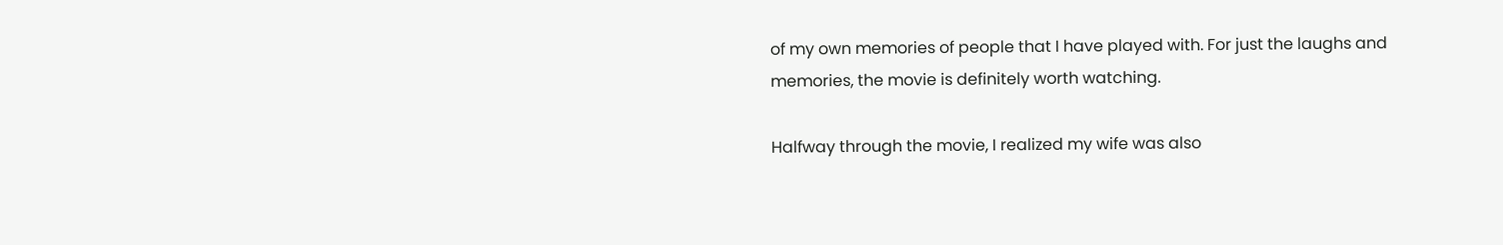of my own memories of people that I have played with. For just the laughs and memories, the movie is definitely worth watching.

Halfway through the movie, I realized my wife was also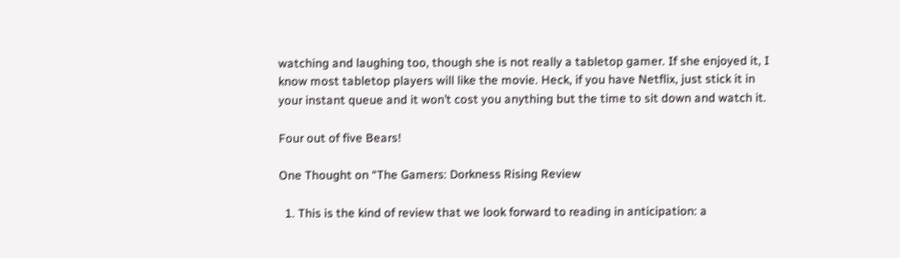watching and laughing too, though she is not really a tabletop gamer. If she enjoyed it, I know most tabletop players will like the movie. Heck, if you have Netflix, just stick it in your instant queue and it won’t cost you anything but the time to sit down and watch it.

Four out of five Bears!

One Thought on “The Gamers: Dorkness Rising Review

  1. This is the kind of review that we look forward to reading in anticipation: a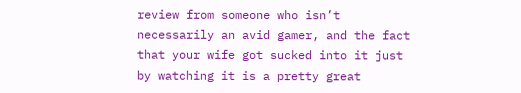review from someone who isn’t necessarily an avid gamer, and the fact that your wife got sucked into it just by watching it is a pretty great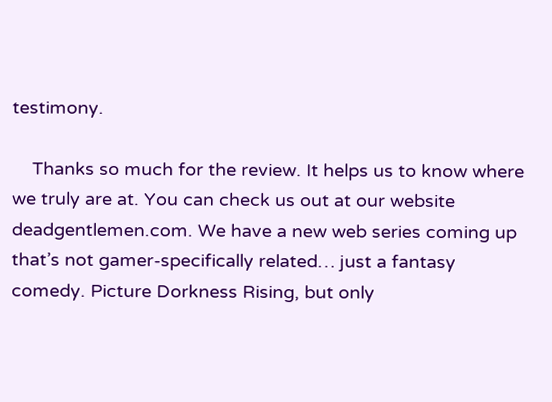testimony.

    Thanks so much for the review. It helps us to know where we truly are at. You can check us out at our website deadgentlemen.com. We have a new web series coming up that’s not gamer-specifically related… just a fantasy comedy. Picture Dorkness Rising, but only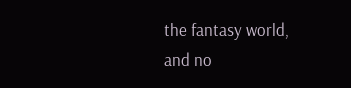the fantasy world, and no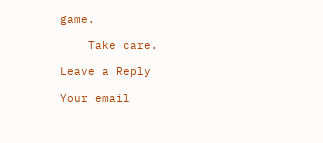game.

    Take care.

Leave a Reply

Your email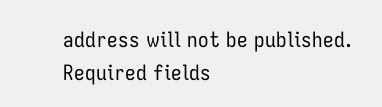address will not be published. Required fields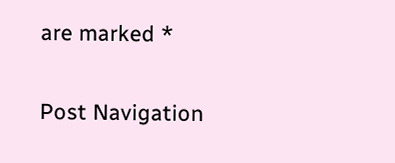are marked *

Post Navigation